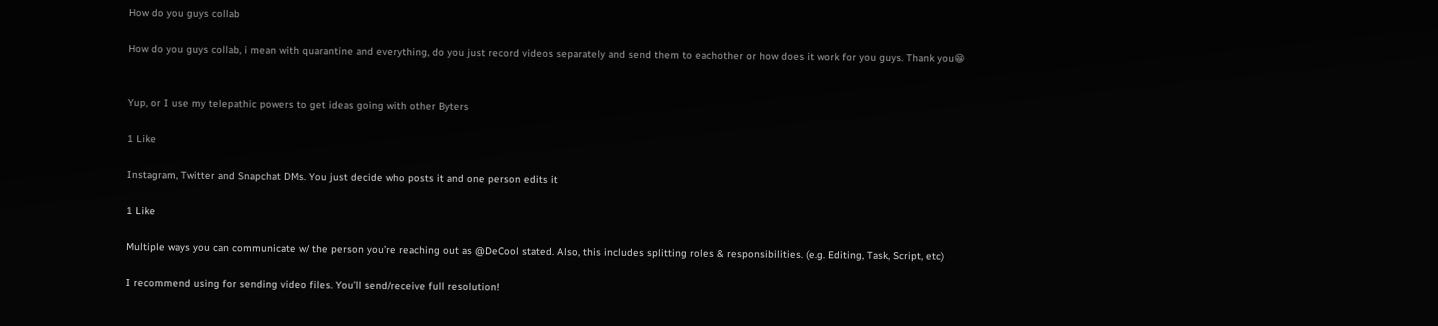How do you guys collab

How do you guys collab, i mean with quarantine and everything, do you just record videos separately and send them to eachother or how does it work for you guys. Thank you😁


Yup, or I use my telepathic powers to get ideas going with other Byters

1 Like

Instagram, Twitter and Snapchat DMs. You just decide who posts it and one person edits it

1 Like

Multiple ways you can communicate w/ the person you’re reaching out as @DeCool stated. Also, this includes splitting roles & responsibilities. (e.g. Editing, Task, Script, etc)

I recommend using for sending video files. You’ll send/receive full resolution!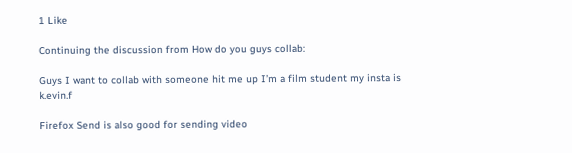1 Like

Continuing the discussion from How do you guys collab:

Guys I want to collab with someone hit me up I’m a film student my insta is k.evin.f

Firefox Send is also good for sending video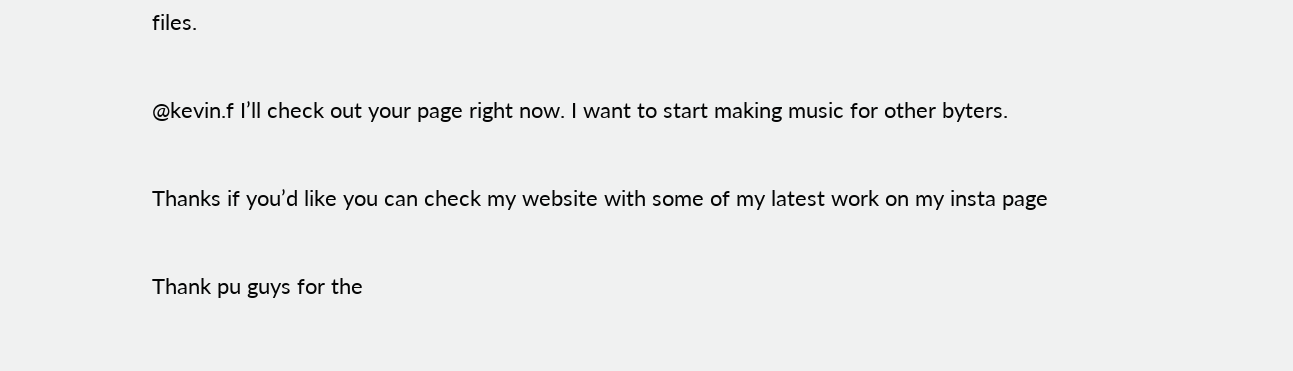files.

@kevin.f I’ll check out your page right now. I want to start making music for other byters.

Thanks if you’d like you can check my website with some of my latest work on my insta page

Thank pu guys for the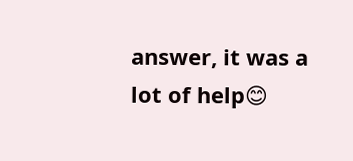answer, it was a lot of help😊